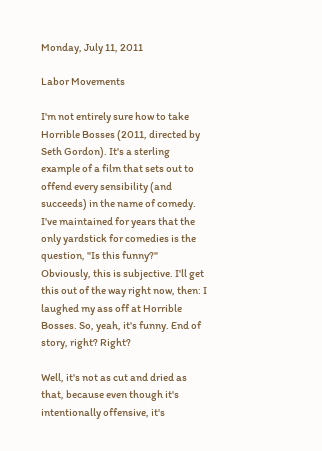Monday, July 11, 2011

Labor Movements

I'm not entirely sure how to take Horrible Bosses (2011, directed by Seth Gordon). It's a sterling example of a film that sets out to offend every sensibility (and succeeds) in the name of comedy. I've maintained for years that the only yardstick for comedies is the question, "Is this funny?" Obviously, this is subjective. I'll get this out of the way right now, then: I laughed my ass off at Horrible Bosses. So, yeah, it's funny. End of story, right? Right?

Well, it's not as cut and dried as that, because even though it's intentionally offensive, it's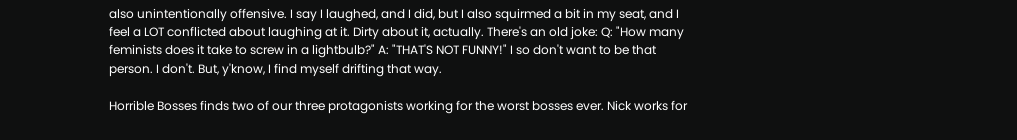also unintentionally offensive. I say I laughed, and I did, but I also squirmed a bit in my seat, and I feel a LOT conflicted about laughing at it. Dirty about it, actually. There's an old joke: Q: "How many feminists does it take to screw in a lightbulb?" A: "THAT'S NOT FUNNY!" I so don't want to be that person. I don't. But, y'know, I find myself drifting that way.

Horrible Bosses finds two of our three protagonists working for the worst bosses ever. Nick works for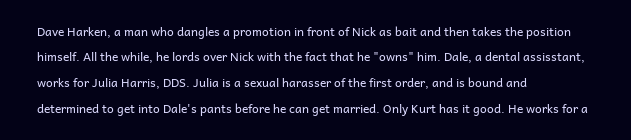Dave Harken, a man who dangles a promotion in front of Nick as bait and then takes the position himself. All the while, he lords over Nick with the fact that he "owns" him. Dale, a dental assisstant, works for Julia Harris, DDS. Julia is a sexual harasser of the first order, and is bound and determined to get into Dale's pants before he can get married. Only Kurt has it good. He works for a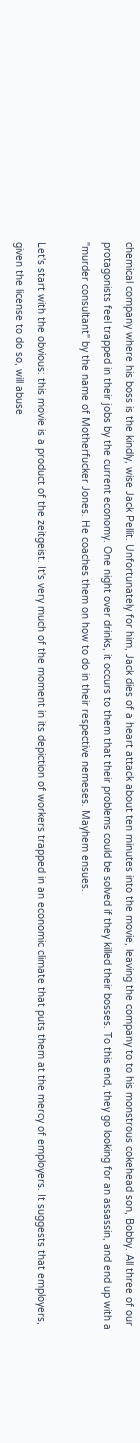chemical company where his boss is the kindly, wise Jack Pellit. Unfortunately for him, Jack dies of a heart attack about ten minutes into the movie, leaving the company to to his monstrous cokehead son, Bobby. All three of our protagonists feel trapped in their jobs by the current economy. One night over drinks, it occurs to them that their problems could be solved if they killed their bosses. To this end, they go looking for an assassin, and end up with a "murder consultant" by the name of Motherfucker Jones. He coaches them on how to do in their respective nemeses. Mayhem ensues.

Let's start with the obvious: this movie is a product of the zeitgeist. It's very much of the moment in its depiction of workers trapped in an economic climate that puts them at the mercy of employers. It suggests that employers, given the license to do so, will abuse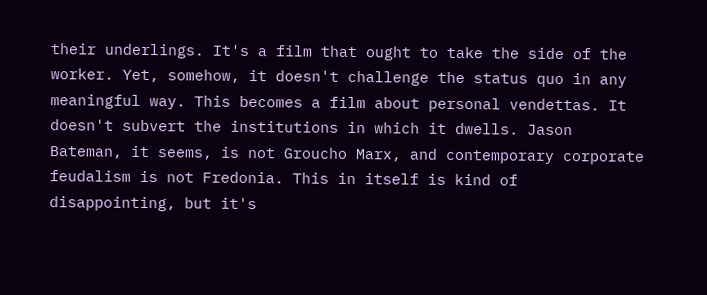their underlings. It's a film that ought to take the side of the worker. Yet, somehow, it doesn't challenge the status quo in any meaningful way. This becomes a film about personal vendettas. It doesn't subvert the institutions in which it dwells. Jason Bateman, it seems, is not Groucho Marx, and contemporary corporate feudalism is not Fredonia. This in itself is kind of disappointing, but it's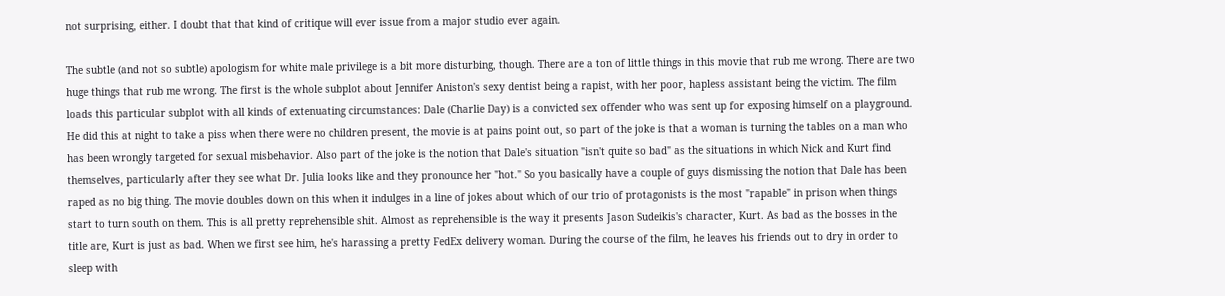not surprising, either. I doubt that that kind of critique will ever issue from a major studio ever again.

The subtle (and not so subtle) apologism for white male privilege is a bit more disturbing, though. There are a ton of little things in this movie that rub me wrong. There are two huge things that rub me wrong. The first is the whole subplot about Jennifer Aniston's sexy dentist being a rapist, with her poor, hapless assistant being the victim. The film loads this particular subplot with all kinds of extenuating circumstances: Dale (Charlie Day) is a convicted sex offender who was sent up for exposing himself on a playground. He did this at night to take a piss when there were no children present, the movie is at pains point out, so part of the joke is that a woman is turning the tables on a man who has been wrongly targeted for sexual misbehavior. Also part of the joke is the notion that Dale's situation "isn't quite so bad" as the situations in which Nick and Kurt find themselves, particularly after they see what Dr. Julia looks like and they pronounce her "hot." So you basically have a couple of guys dismissing the notion that Dale has been raped as no big thing. The movie doubles down on this when it indulges in a line of jokes about which of our trio of protagonists is the most "rapable" in prison when things start to turn south on them. This is all pretty reprehensible shit. Almost as reprehensible is the way it presents Jason Sudeikis's character, Kurt. As bad as the bosses in the title are, Kurt is just as bad. When we first see him, he's harassing a pretty FedEx delivery woman. During the course of the film, he leaves his friends out to dry in order to sleep with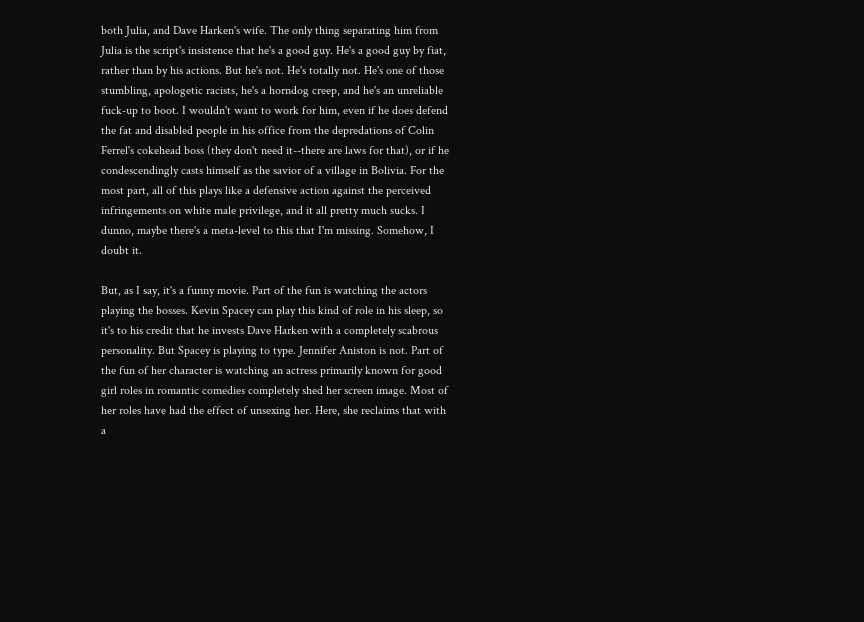both Julia, and Dave Harken's wife. The only thing separating him from Julia is the script's insistence that he's a good guy. He's a good guy by fiat, rather than by his actions. But he's not. He's totally not. He's one of those stumbling, apologetic racists, he's a horndog creep, and he's an unreliable fuck-up to boot. I wouldn't want to work for him, even if he does defend the fat and disabled people in his office from the depredations of Colin Ferrel's cokehead boss (they don't need it--there are laws for that), or if he condescendingly casts himself as the savior of a village in Bolivia. For the most part, all of this plays like a defensive action against the perceived infringements on white male privilege, and it all pretty much sucks. I dunno, maybe there's a meta-level to this that I'm missing. Somehow, I doubt it.

But, as I say, it's a funny movie. Part of the fun is watching the actors playing the bosses. Kevin Spacey can play this kind of role in his sleep, so it's to his credit that he invests Dave Harken with a completely scabrous personality. But Spacey is playing to type. Jennifer Aniston is not. Part of the fun of her character is watching an actress primarily known for good girl roles in romantic comedies completely shed her screen image. Most of her roles have had the effect of unsexing her. Here, she reclaims that with a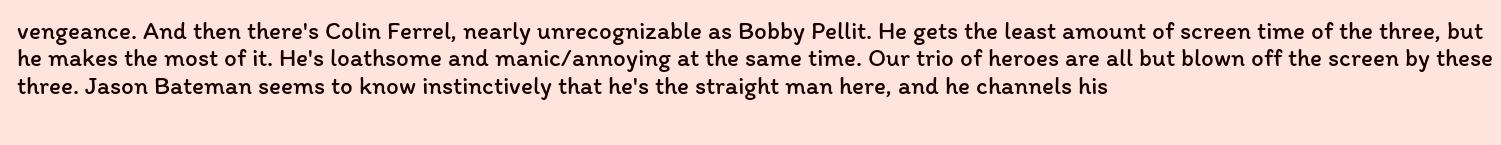vengeance. And then there's Colin Ferrel, nearly unrecognizable as Bobby Pellit. He gets the least amount of screen time of the three, but he makes the most of it. He's loathsome and manic/annoying at the same time. Our trio of heroes are all but blown off the screen by these three. Jason Bateman seems to know instinctively that he's the straight man here, and he channels his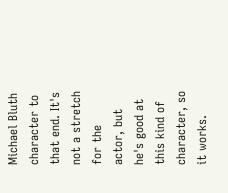Michael Bluth character to that end. It's not a stretch for the actor, but he's good at this kind of character, so it works.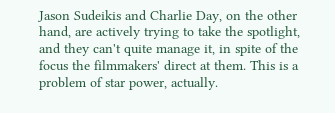Jason Sudeikis and Charlie Day, on the other hand, are actively trying to take the spotlight, and they can't quite manage it, in spite of the focus the filmmakers' direct at them. This is a problem of star power, actually.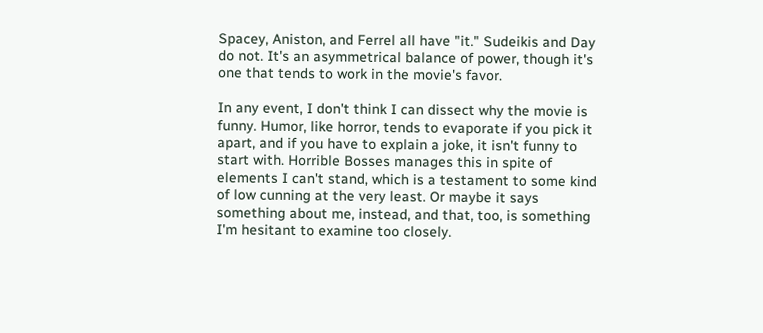Spacey, Aniston, and Ferrel all have "it." Sudeikis and Day do not. It's an asymmetrical balance of power, though it's one that tends to work in the movie's favor.

In any event, I don't think I can dissect why the movie is funny. Humor, like horror, tends to evaporate if you pick it apart, and if you have to explain a joke, it isn't funny to start with. Horrible Bosses manages this in spite of elements I can't stand, which is a testament to some kind of low cunning at the very least. Or maybe it says something about me, instead, and that, too, is something I'm hesitant to examine too closely.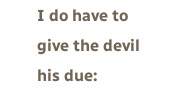I do have to give the devil his due: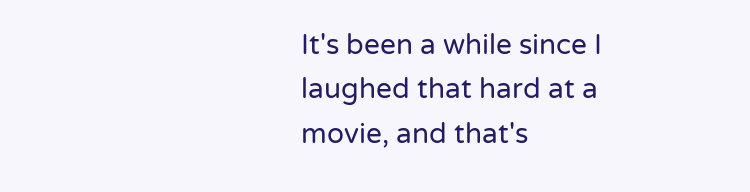It's been a while since I laughed that hard at a movie, and that's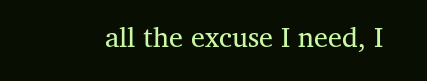all the excuse I need, I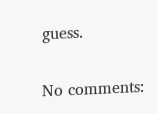guess.

No comments: